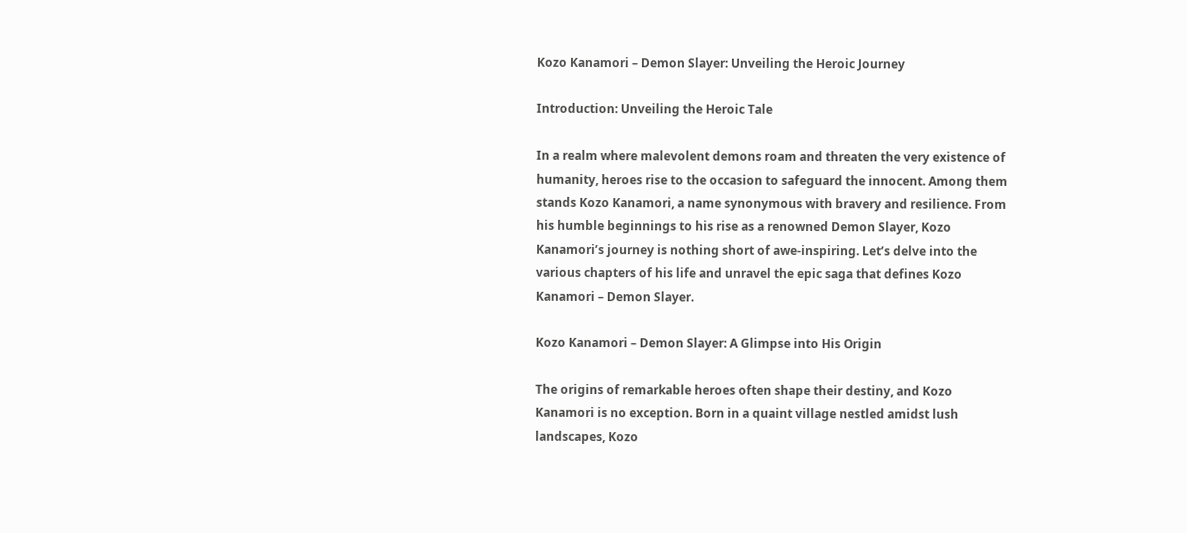Kozo Kanamori – Demon Slayer: Unveiling the Heroic Journey

Introduction: Unveiling the Heroic Tale

In a realm where malevolent demons roam and threaten the very existence of humanity, heroes rise to the occasion to safeguard the innocent. Among them stands Kozo Kanamori, a name synonymous with bravery and resilience. From his humble beginnings to his rise as a renowned Demon Slayer, Kozo Kanamori’s journey is nothing short of awe-inspiring. Let’s delve into the various chapters of his life and unravel the epic saga that defines Kozo Kanamori – Demon Slayer.

Kozo Kanamori – Demon Slayer: A Glimpse into His Origin

The origins of remarkable heroes often shape their destiny, and Kozo Kanamori is no exception. Born in a quaint village nestled amidst lush landscapes, Kozo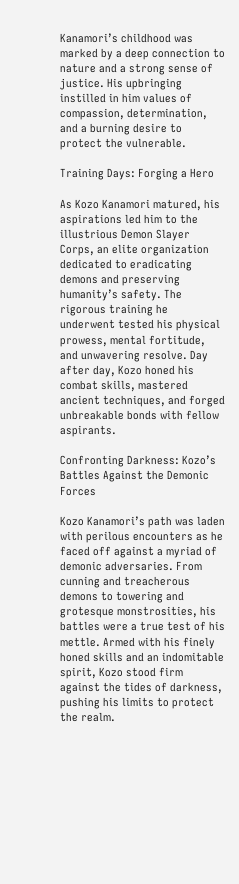Kanamori’s childhood was marked by a deep connection to nature and a strong sense of justice. His upbringing instilled in him values of compassion, determination, and a burning desire to protect the vulnerable.

Training Days: Forging a Hero

As Kozo Kanamori matured, his aspirations led him to the illustrious Demon Slayer Corps, an elite organization dedicated to eradicating demons and preserving humanity’s safety. The rigorous training he underwent tested his physical prowess, mental fortitude, and unwavering resolve. Day after day, Kozo honed his combat skills, mastered ancient techniques, and forged unbreakable bonds with fellow aspirants.

Confronting Darkness: Kozo’s Battles Against the Demonic Forces

Kozo Kanamori’s path was laden with perilous encounters as he faced off against a myriad of demonic adversaries. From cunning and treacherous demons to towering and grotesque monstrosities, his battles were a true test of his mettle. Armed with his finely honed skills and an indomitable spirit, Kozo stood firm against the tides of darkness, pushing his limits to protect the realm.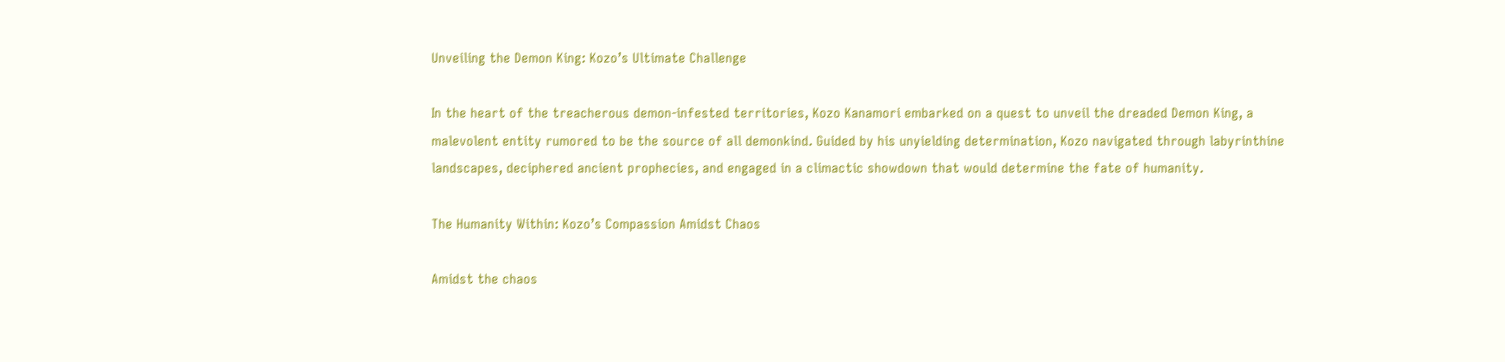Unveiling the Demon King: Kozo’s Ultimate Challenge

In the heart of the treacherous demon-infested territories, Kozo Kanamori embarked on a quest to unveil the dreaded Demon King, a malevolent entity rumored to be the source of all demonkind. Guided by his unyielding determination, Kozo navigated through labyrinthine landscapes, deciphered ancient prophecies, and engaged in a climactic showdown that would determine the fate of humanity.

The Humanity Within: Kozo’s Compassion Amidst Chaos

Amidst the chaos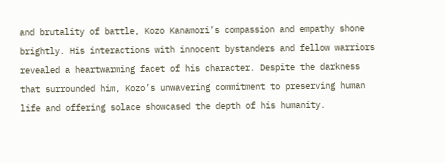and brutality of battle, Kozo Kanamori’s compassion and empathy shone brightly. His interactions with innocent bystanders and fellow warriors revealed a heartwarming facet of his character. Despite the darkness that surrounded him, Kozo’s unwavering commitment to preserving human life and offering solace showcased the depth of his humanity.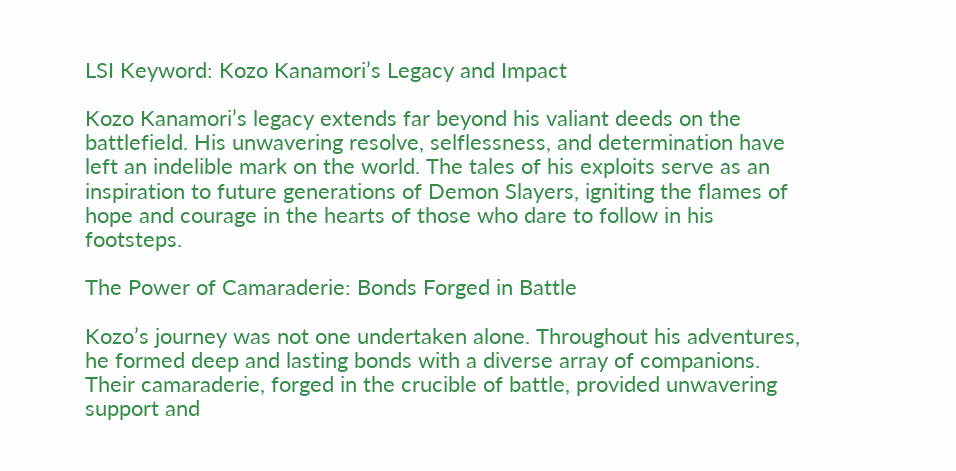LSI Keyword: Kozo Kanamori’s Legacy and Impact

Kozo Kanamori’s legacy extends far beyond his valiant deeds on the battlefield. His unwavering resolve, selflessness, and determination have left an indelible mark on the world. The tales of his exploits serve as an inspiration to future generations of Demon Slayers, igniting the flames of hope and courage in the hearts of those who dare to follow in his footsteps.

The Power of Camaraderie: Bonds Forged in Battle

Kozo’s journey was not one undertaken alone. Throughout his adventures, he formed deep and lasting bonds with a diverse array of companions. Their camaraderie, forged in the crucible of battle, provided unwavering support and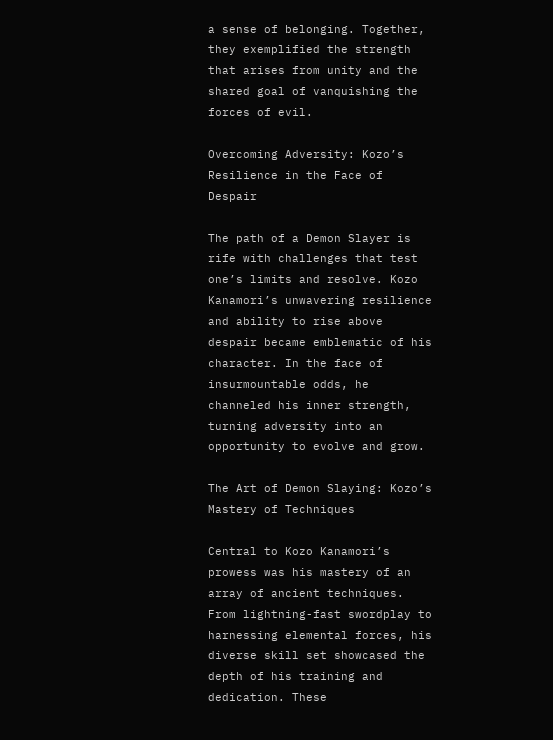a sense of belonging. Together, they exemplified the strength that arises from unity and the shared goal of vanquishing the forces of evil.

Overcoming Adversity: Kozo’s Resilience in the Face of Despair

The path of a Demon Slayer is rife with challenges that test one’s limits and resolve. Kozo Kanamori’s unwavering resilience and ability to rise above despair became emblematic of his character. In the face of insurmountable odds, he channeled his inner strength, turning adversity into an opportunity to evolve and grow.

The Art of Demon Slaying: Kozo’s Mastery of Techniques

Central to Kozo Kanamori’s prowess was his mastery of an array of ancient techniques. From lightning-fast swordplay to harnessing elemental forces, his diverse skill set showcased the depth of his training and dedication. These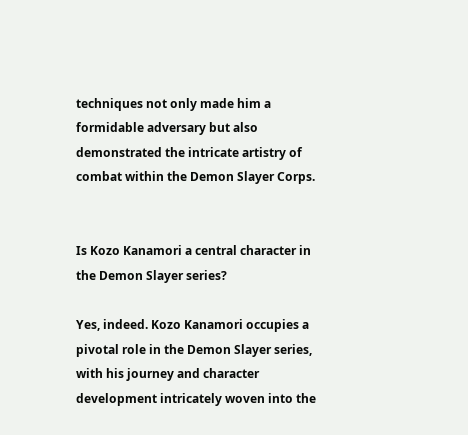techniques not only made him a formidable adversary but also demonstrated the intricate artistry of combat within the Demon Slayer Corps.


Is Kozo Kanamori a central character in the Demon Slayer series?

Yes, indeed. Kozo Kanamori occupies a pivotal role in the Demon Slayer series, with his journey and character development intricately woven into the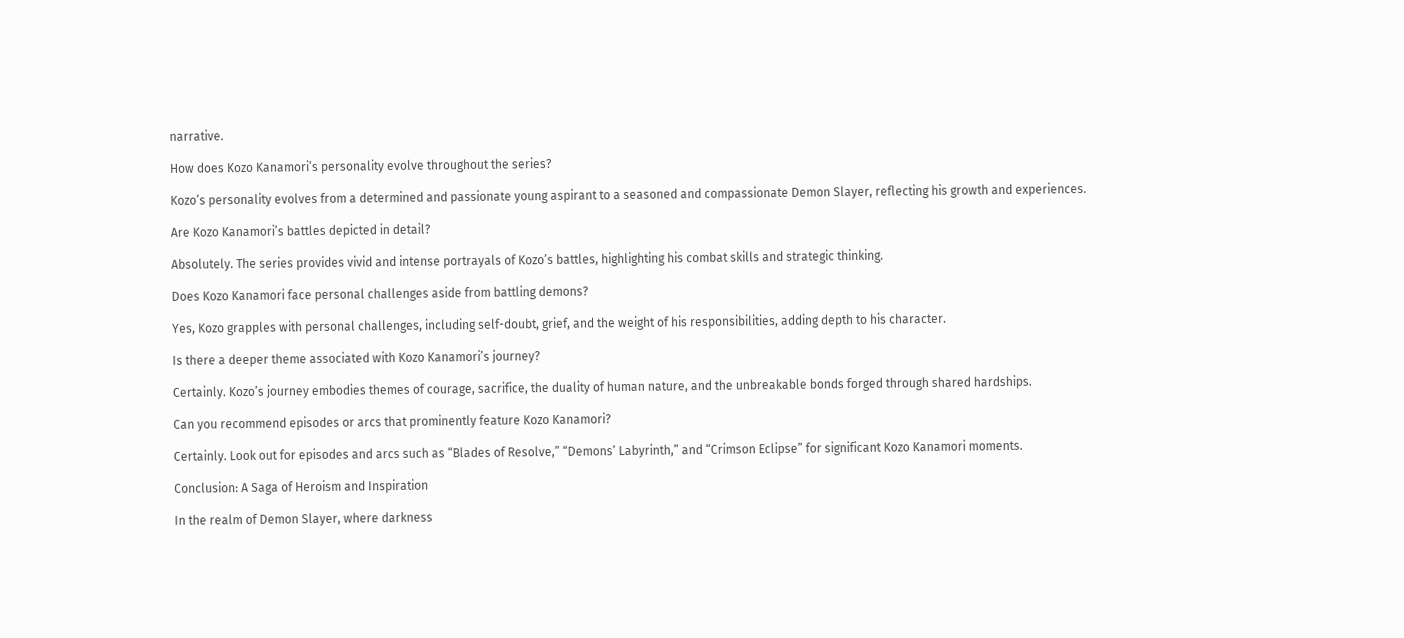narrative.

How does Kozo Kanamori’s personality evolve throughout the series?

Kozo’s personality evolves from a determined and passionate young aspirant to a seasoned and compassionate Demon Slayer, reflecting his growth and experiences.

Are Kozo Kanamori’s battles depicted in detail?

Absolutely. The series provides vivid and intense portrayals of Kozo’s battles, highlighting his combat skills and strategic thinking.

Does Kozo Kanamori face personal challenges aside from battling demons?

Yes, Kozo grapples with personal challenges, including self-doubt, grief, and the weight of his responsibilities, adding depth to his character.

Is there a deeper theme associated with Kozo Kanamori’s journey?

Certainly. Kozo’s journey embodies themes of courage, sacrifice, the duality of human nature, and the unbreakable bonds forged through shared hardships.

Can you recommend episodes or arcs that prominently feature Kozo Kanamori?

Certainly. Look out for episodes and arcs such as “Blades of Resolve,” “Demons’ Labyrinth,” and “Crimson Eclipse” for significant Kozo Kanamori moments.

Conclusion: A Saga of Heroism and Inspiration

In the realm of Demon Slayer, where darkness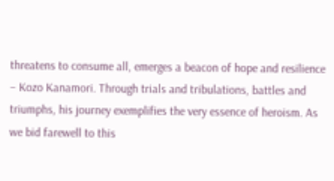threatens to consume all, emerges a beacon of hope and resilience – Kozo Kanamori. Through trials and tribulations, battles and triumphs, his journey exemplifies the very essence of heroism. As we bid farewell to this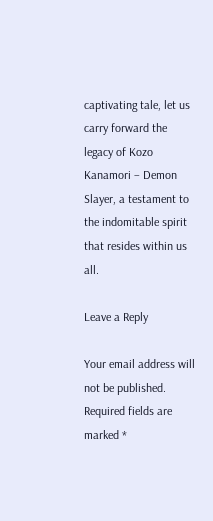captivating tale, let us carry forward the legacy of Kozo Kanamori – Demon Slayer, a testament to the indomitable spirit that resides within us all.

Leave a Reply

Your email address will not be published. Required fields are marked *